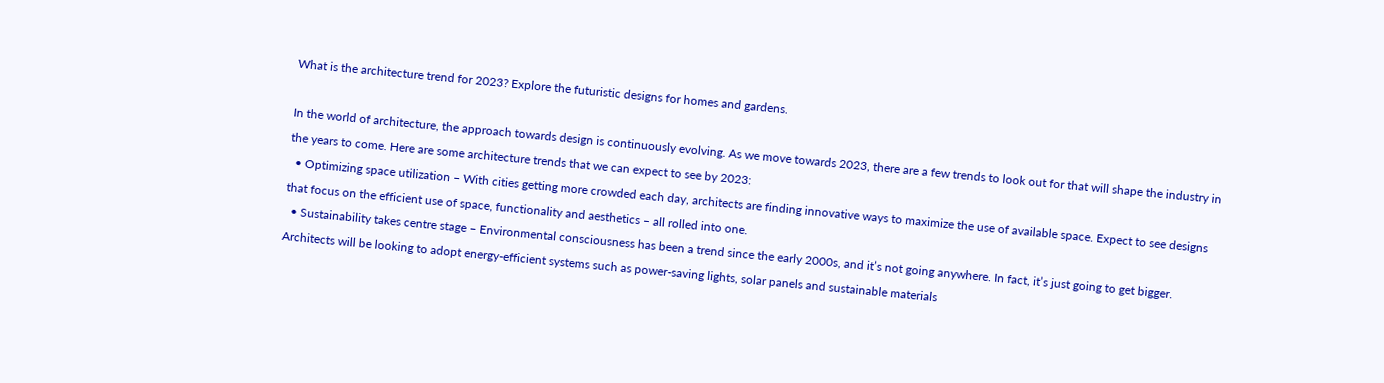What is the architecture trend for 2023? Explore the futuristic designs for homes and gardens.

In the world of architecture, the approach towards design is continuously evolving. As we move towards 2023, there are a few trends to look out for that will shape the industry in the years to come. Here are some architecture trends that we can expect to see by 2023:
  • Optimizing space utilization – With cities getting more crowded each day, architects are finding innovative ways to maximize the use of available space. Expect to see designs that focus on the efficient use of space, functionality and aesthetics – all rolled into one.
  • Sustainability takes centre stage – Environmental consciousness has been a trend since the early 2000s, and it’s not going anywhere. In fact, it’s just going to get bigger. Architects will be looking to adopt energy-efficient systems such as power-saving lights, solar panels and sustainable materials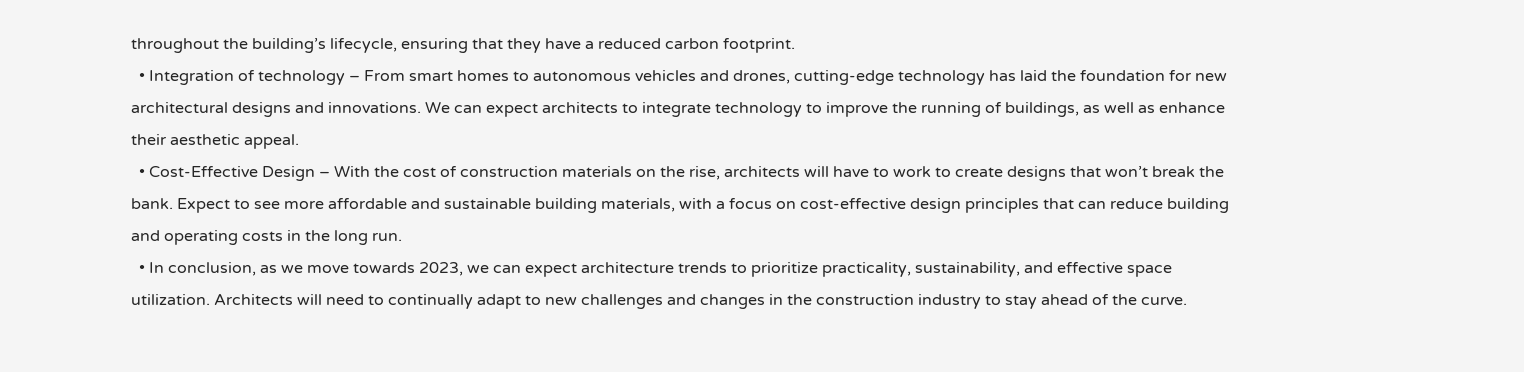throughout the building’s lifecycle, ensuring that they have a reduced carbon footprint.
  • Integration of technology – From smart homes to autonomous vehicles and drones, cutting-edge technology has laid the foundation for new architectural designs and innovations. We can expect architects to integrate technology to improve the running of buildings, as well as enhance their aesthetic appeal.
  • Cost-Effective Design – With the cost of construction materials on the rise, architects will have to work to create designs that won’t break the bank. Expect to see more affordable and sustainable building materials, with a focus on cost-effective design principles that can reduce building and operating costs in the long run.
  • In conclusion, as we move towards 2023, we can expect architecture trends to prioritize practicality, sustainability, and effective space utilization. Architects will need to continually adapt to new challenges and changes in the construction industry to stay ahead of the curve.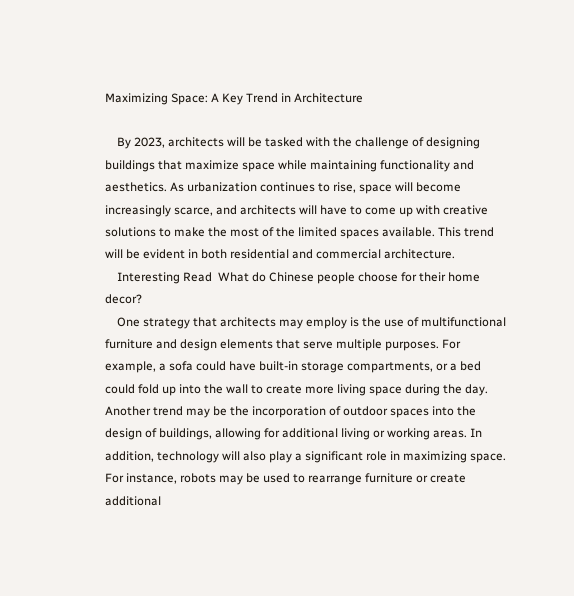Maximizing Space: A Key Trend in Architecture

    By 2023, architects will be tasked with the challenge of designing buildings that maximize space while maintaining functionality and aesthetics. As urbanization continues to rise, space will become increasingly scarce, and architects will have to come up with creative solutions to make the most of the limited spaces available. This trend will be evident in both residential and commercial architecture.
    Interesting Read  What do Chinese people choose for their home decor?
    One strategy that architects may employ is the use of multifunctional furniture and design elements that serve multiple purposes. For example, a sofa could have built-in storage compartments, or a bed could fold up into the wall to create more living space during the day. Another trend may be the incorporation of outdoor spaces into the design of buildings, allowing for additional living or working areas. In addition, technology will also play a significant role in maximizing space. For instance, robots may be used to rearrange furniture or create additional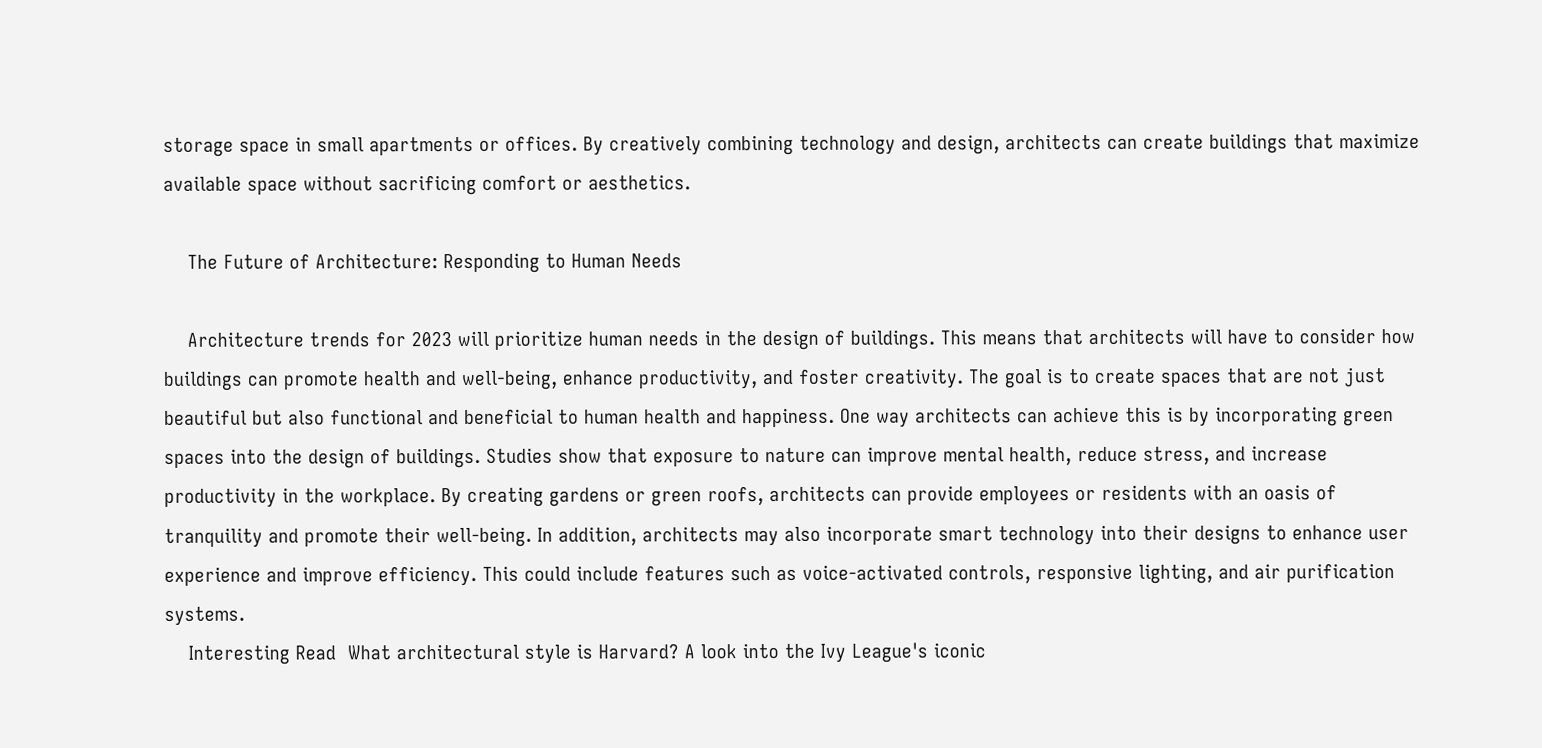storage space in small apartments or offices. By creatively combining technology and design, architects can create buildings that maximize available space without sacrificing comfort or aesthetics.

    The Future of Architecture: Responding to Human Needs

    Architecture trends for 2023 will prioritize human needs in the design of buildings. This means that architects will have to consider how buildings can promote health and well-being, enhance productivity, and foster creativity. The goal is to create spaces that are not just beautiful but also functional and beneficial to human health and happiness. One way architects can achieve this is by incorporating green spaces into the design of buildings. Studies show that exposure to nature can improve mental health, reduce stress, and increase productivity in the workplace. By creating gardens or green roofs, architects can provide employees or residents with an oasis of tranquility and promote their well-being. In addition, architects may also incorporate smart technology into their designs to enhance user experience and improve efficiency. This could include features such as voice-activated controls, responsive lighting, and air purification systems.
    Interesting Read  What architectural style is Harvard? A look into the Ivy League's iconic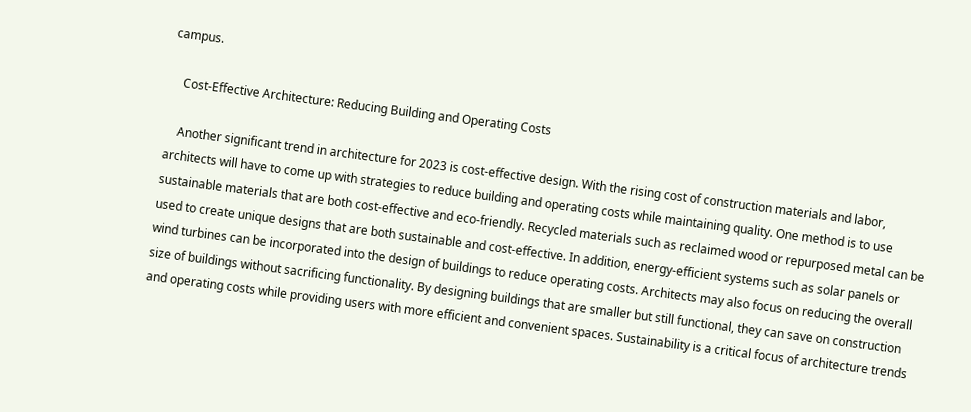campus.

    Cost-Effective Architecture: Reducing Building and Operating Costs

    Another significant trend in architecture for 2023 is cost-effective design. With the rising cost of construction materials and labor, architects will have to come up with strategies to reduce building and operating costs while maintaining quality. One method is to use sustainable materials that are both cost-effective and eco-friendly. Recycled materials such as reclaimed wood or repurposed metal can be used to create unique designs that are both sustainable and cost-effective. In addition, energy-efficient systems such as solar panels or wind turbines can be incorporated into the design of buildings to reduce operating costs. Architects may also focus on reducing the overall size of buildings without sacrificing functionality. By designing buildings that are smaller but still functional, they can save on construction and operating costs while providing users with more efficient and convenient spaces. Sustainability is a critical focus of architecture trends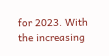for 2023. With the increasing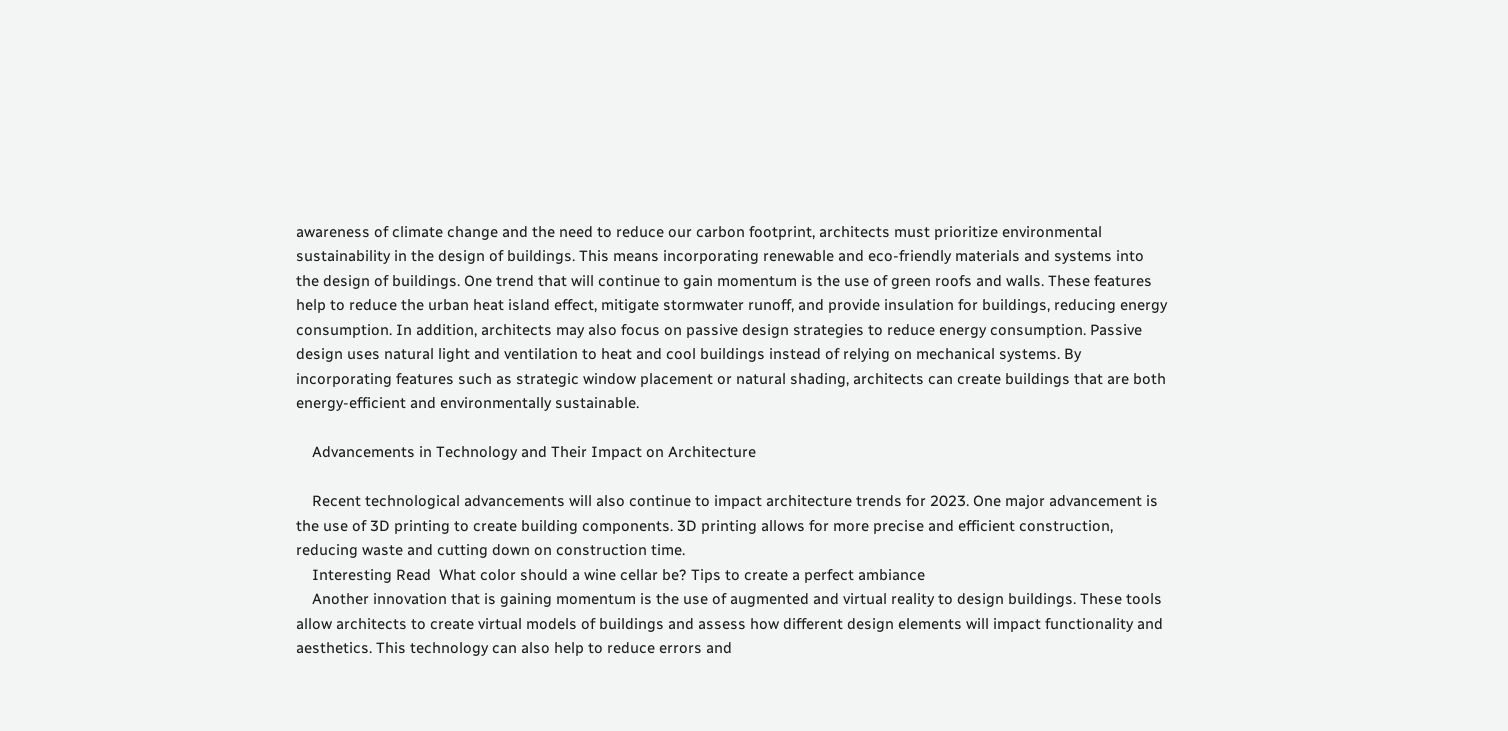awareness of climate change and the need to reduce our carbon footprint, architects must prioritize environmental sustainability in the design of buildings. This means incorporating renewable and eco-friendly materials and systems into the design of buildings. One trend that will continue to gain momentum is the use of green roofs and walls. These features help to reduce the urban heat island effect, mitigate stormwater runoff, and provide insulation for buildings, reducing energy consumption. In addition, architects may also focus on passive design strategies to reduce energy consumption. Passive design uses natural light and ventilation to heat and cool buildings instead of relying on mechanical systems. By incorporating features such as strategic window placement or natural shading, architects can create buildings that are both energy-efficient and environmentally sustainable.

    Advancements in Technology and Their Impact on Architecture

    Recent technological advancements will also continue to impact architecture trends for 2023. One major advancement is the use of 3D printing to create building components. 3D printing allows for more precise and efficient construction, reducing waste and cutting down on construction time.
    Interesting Read  What color should a wine cellar be? Tips to create a perfect ambiance
    Another innovation that is gaining momentum is the use of augmented and virtual reality to design buildings. These tools allow architects to create virtual models of buildings and assess how different design elements will impact functionality and aesthetics. This technology can also help to reduce errors and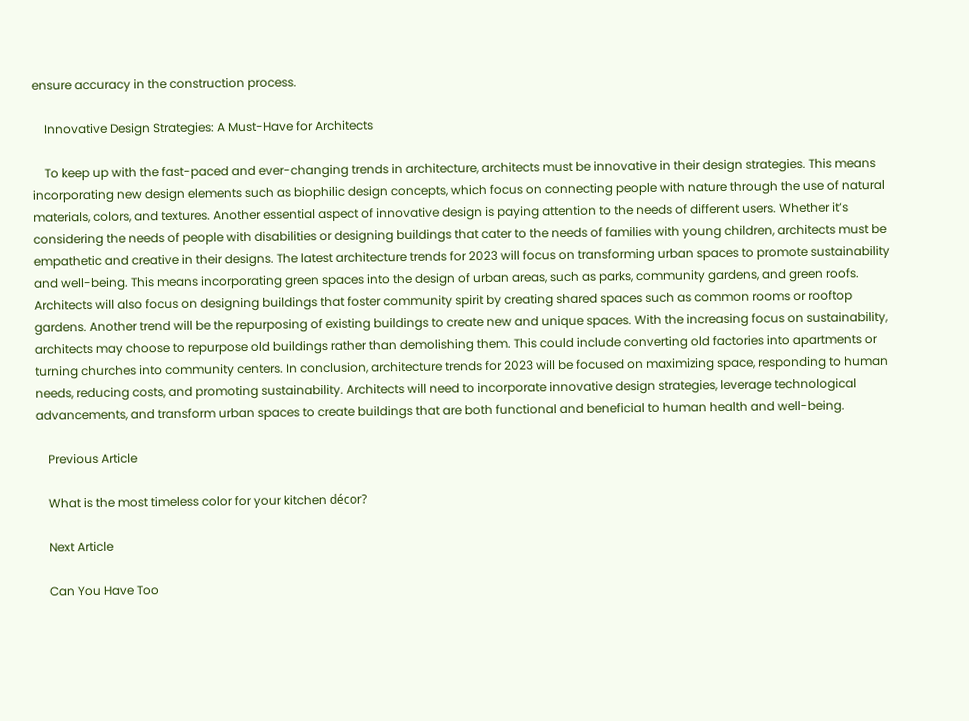ensure accuracy in the construction process.

    Innovative Design Strategies: A Must-Have for Architects

    To keep up with the fast-paced and ever-changing trends in architecture, architects must be innovative in their design strategies. This means incorporating new design elements such as biophilic design concepts, which focus on connecting people with nature through the use of natural materials, colors, and textures. Another essential aspect of innovative design is paying attention to the needs of different users. Whether it’s considering the needs of people with disabilities or designing buildings that cater to the needs of families with young children, architects must be empathetic and creative in their designs. The latest architecture trends for 2023 will focus on transforming urban spaces to promote sustainability and well-being. This means incorporating green spaces into the design of urban areas, such as parks, community gardens, and green roofs. Architects will also focus on designing buildings that foster community spirit by creating shared spaces such as common rooms or rooftop gardens. Another trend will be the repurposing of existing buildings to create new and unique spaces. With the increasing focus on sustainability, architects may choose to repurpose old buildings rather than demolishing them. This could include converting old factories into apartments or turning churches into community centers. In conclusion, architecture trends for 2023 will be focused on maximizing space, responding to human needs, reducing costs, and promoting sustainability. Architects will need to incorporate innovative design strategies, leverage technological advancements, and transform urban spaces to create buildings that are both functional and beneficial to human health and well-being.

    Previous Article

    What is the most timeless color for your kitchen décor?

    Next Article

    Can You Have Too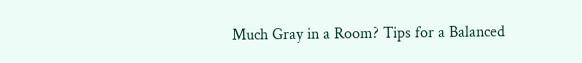Much Gray in a Room? Tips for a Balanced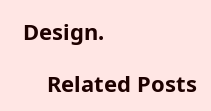Design.

    Related Posts